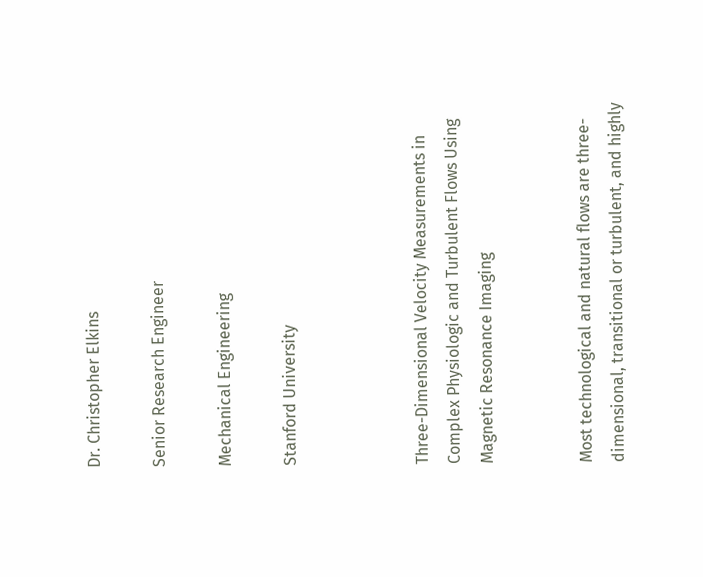Dr. Christopher Elkins

Senior Research Engineer

Mechanical Engineering

Stanford University



Three-Dimensional Velocity Measurements in Complex Physiologic and Turbulent Flows Using Magnetic Resonance Imaging


Most technological and natural flows are three-dimensional, transitional or turbulent, and highly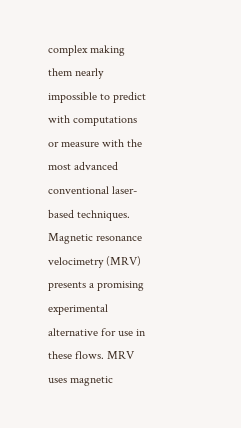complex making them nearly impossible to predict with computations or measure with the most advanced conventional laser-based techniques. Magnetic resonance velocimetry (MRV) presents a promising experimental alternative for use in these flows. MRV uses magnetic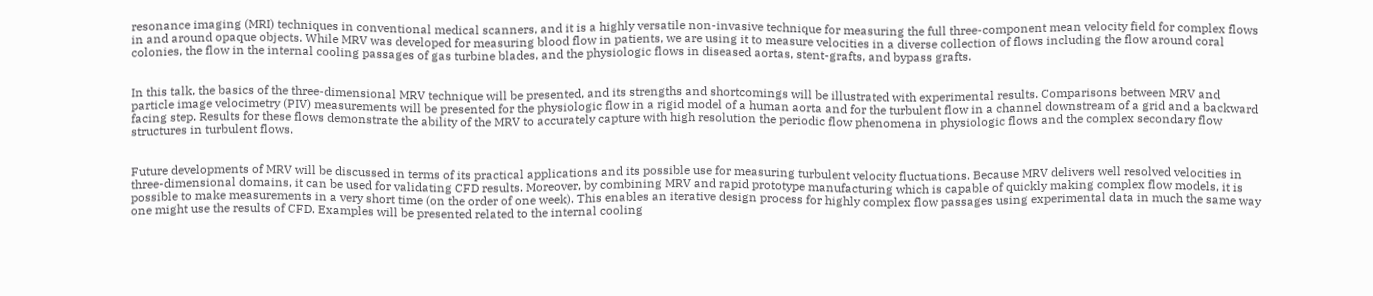resonance imaging (MRI) techniques in conventional medical scanners, and it is a highly versatile non-invasive technique for measuring the full three-component mean velocity field for complex flows in and around opaque objects. While MRV was developed for measuring blood flow in patients, we are using it to measure velocities in a diverse collection of flows including the flow around coral colonies, the flow in the internal cooling passages of gas turbine blades, and the physiologic flows in diseased aortas, stent-grafts, and bypass grafts.


In this talk, the basics of the three-dimensional MRV technique will be presented, and its strengths and shortcomings will be illustrated with experimental results. Comparisons between MRV and particle image velocimetry (PIV) measurements will be presented for the physiologic flow in a rigid model of a human aorta and for the turbulent flow in a channel downstream of a grid and a backward facing step. Results for these flows demonstrate the ability of the MRV to accurately capture with high resolution the periodic flow phenomena in physiologic flows and the complex secondary flow structures in turbulent flows.


Future developments of MRV will be discussed in terms of its practical applications and its possible use for measuring turbulent velocity fluctuations. Because MRV delivers well resolved velocities in three-dimensional domains, it can be used for validating CFD results. Moreover, by combining MRV and rapid prototype manufacturing which is capable of quickly making complex flow models, it is possible to make measurements in a very short time (on the order of one week). This enables an iterative design process for highly complex flow passages using experimental data in much the same way one might use the results of CFD. Examples will be presented related to the internal cooling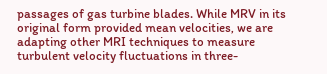passages of gas turbine blades. While MRV in its original form provided mean velocities, we are adapting other MRI techniques to measure turbulent velocity fluctuations in three-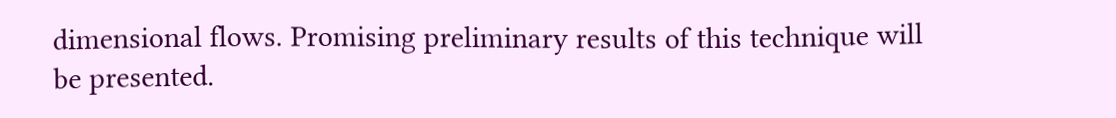dimensional flows. Promising preliminary results of this technique will be presented.